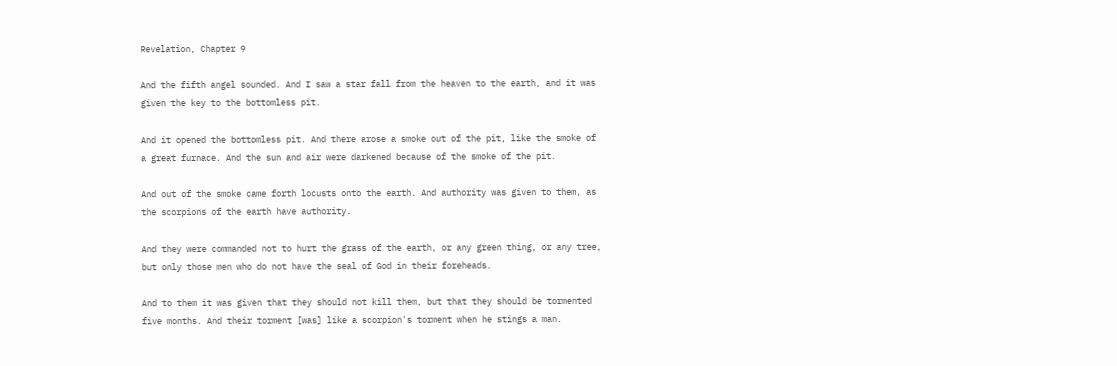Revelation, Chapter 9

And the fifth angel sounded. And I saw a star fall from the heaven to the earth, and it was given the key to the bottomless pit.

And it opened the bottomless pit. And there arose a smoke out of the pit, like the smoke of a great furnace. And the sun and air were darkened because of the smoke of the pit.

And out of the smoke came forth locusts onto the earth. And authority was given to them, as the scorpions of the earth have authority.

And they were commanded not to hurt the grass of the earth, or any green thing, or any tree, but only those men who do not have the seal of God in their foreheads.

And to them it was given that they should not kill them, but that they should be tormented five months. And their torment [was] like a scorpion's torment when he stings a man.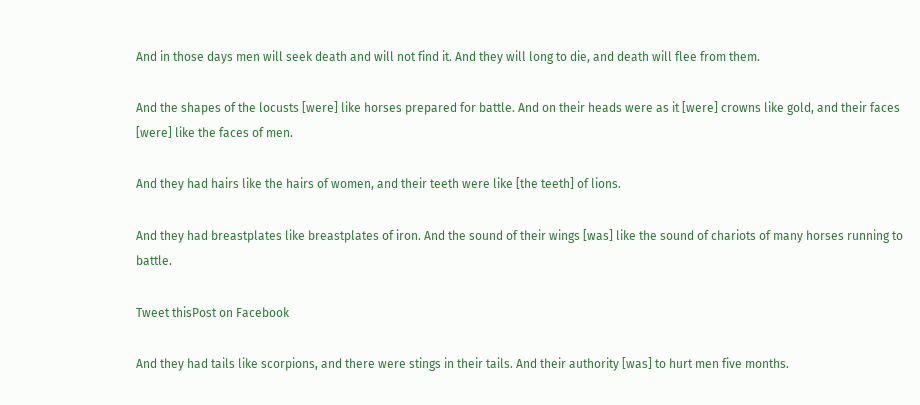And in those days men will seek death and will not find it. And they will long to die, and death will flee from them.

And the shapes of the locusts [were] like horses prepared for battle. And on their heads were as it [were] crowns like gold, and their faces [were] like the faces of men.

And they had hairs like the hairs of women, and their teeth were like [the teeth] of lions.

And they had breastplates like breastplates of iron. And the sound of their wings [was] like the sound of chariots of many horses running to battle.

Tweet thisPost on Facebook

And they had tails like scorpions, and there were stings in their tails. And their authority [was] to hurt men five months.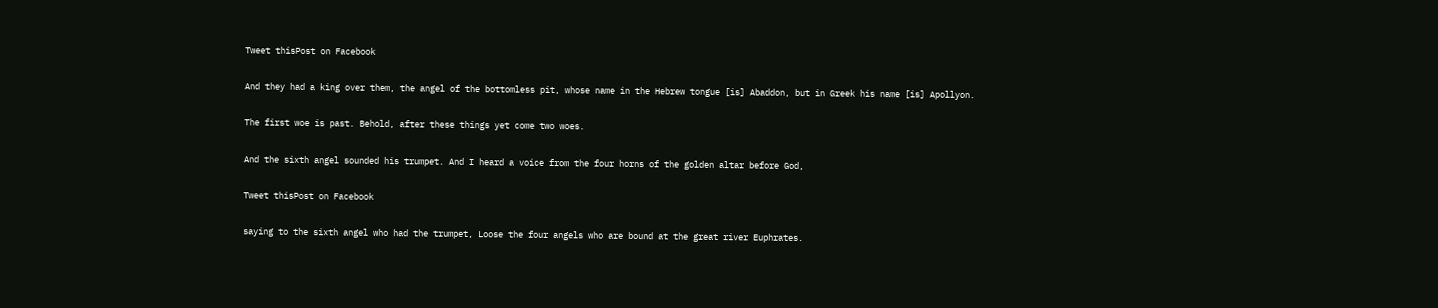Tweet thisPost on Facebook

And they had a king over them, the angel of the bottomless pit, whose name in the Hebrew tongue [is] Abaddon, but in Greek his name [is] Apollyon.

The first woe is past. Behold, after these things yet come two woes.

And the sixth angel sounded his trumpet. And I heard a voice from the four horns of the golden altar before God,

Tweet thisPost on Facebook

saying to the sixth angel who had the trumpet, Loose the four angels who are bound at the great river Euphrates.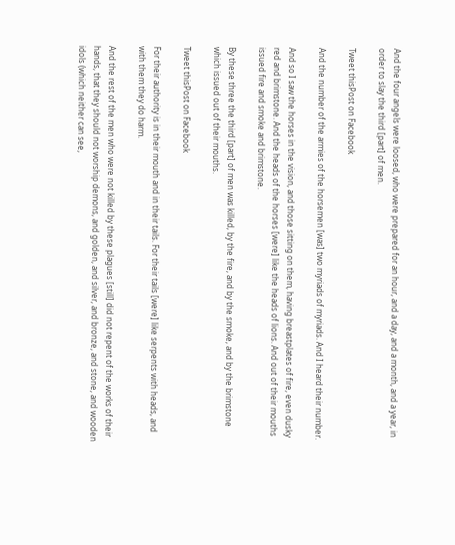And the four angels were loosed, who were prepared for an hour, and a day, and a month, and a year, in order to slay the third [part] of men.

Tweet thisPost on Facebook

And the number of the armies of the horsemen [was] two myriads of myriads. And I heard their number.

And so I saw the horses in the vision, and those sitting on them, having breastplates of fire, even dusky red and brimstone. And the heads of the horses [were] like the heads of lions. And out of their mouths issued fire and smoke and brimstone.

By these three the third [part] of men was killed, by the fire, and by the smoke, and by the brimstone which issued out of their mouths.

Tweet thisPost on Facebook

For their authority is in their mouth and in their tails. For their tails [were] like serpents with heads, and with them they do harm.

And the rest of the men who were not killed by these plagues [still] did not repent of the works of their hands, that they should not worship demons, and golden, and silver, and bronze, and stone, and wooden idols (which neither can see,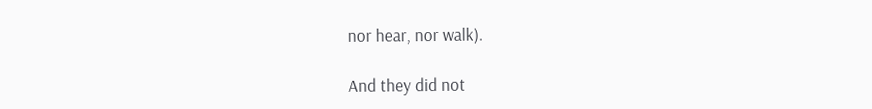nor hear, nor walk).

And they did not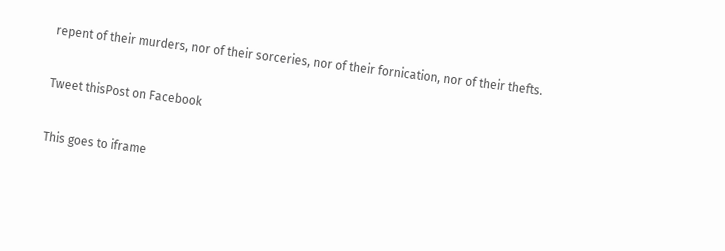repent of their murders, nor of their sorceries, nor of their fornication, nor of their thefts.

Tweet thisPost on Facebook

This goes to iframe